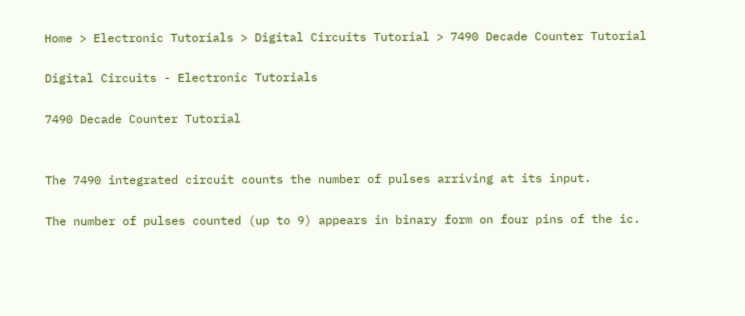Home > Electronic Tutorials > Digital Circuits Tutorial > 7490 Decade Counter Tutorial

Digital Circuits - Electronic Tutorials

7490 Decade Counter Tutorial


The 7490 integrated circuit counts the number of pulses arriving at its input.

The number of pulses counted (up to 9) appears in binary form on four pins of the ic.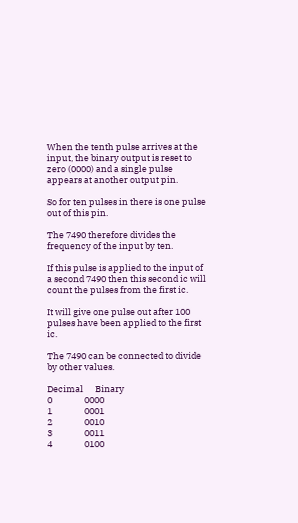When the tenth pulse arrives at the input, the binary output is reset to zero (0000) and a single pulse appears at another output pin.

So for ten pulses in there is one pulse out of this pin.

The 7490 therefore divides the frequency of the input by ten.

If this pulse is applied to the input of a second 7490 then this second ic will count the pulses from the first ic.

It will give one pulse out after 100 pulses have been applied to the first ic.

The 7490 can be connected to divide by other values.

Decimal      Binary
0                0000
1                0001
2                0010
3                0011
4                0100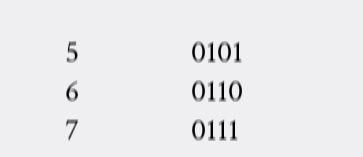5                0101
6                0110
7                0111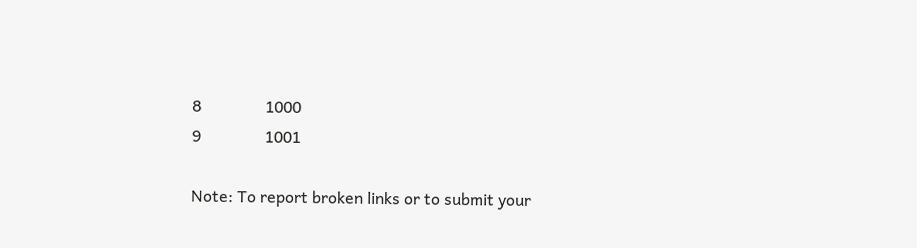8                1000
9                1001

Note: To report broken links or to submit your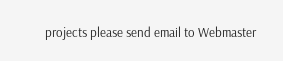projects please send email to Webmaster